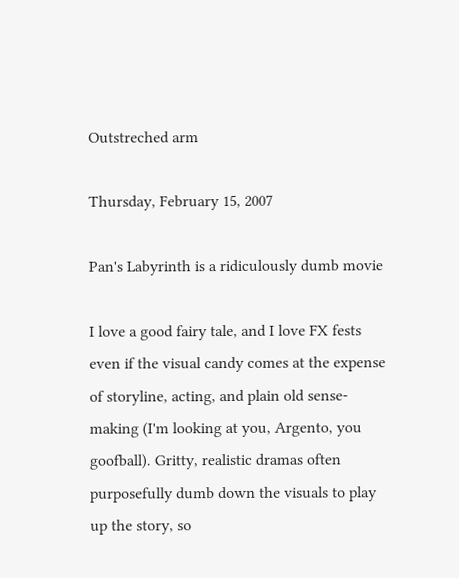Outstreched arm

Thursday, February 15, 2007

Pan's Labyrinth is a ridiculously dumb movie

I love a good fairy tale, and I love FX fests even if the visual candy comes at the expense of storyline, acting, and plain old sense-making (I'm looking at you, Argento, you goofball). Gritty, realistic dramas often purposefully dumb down the visuals to play up the story, so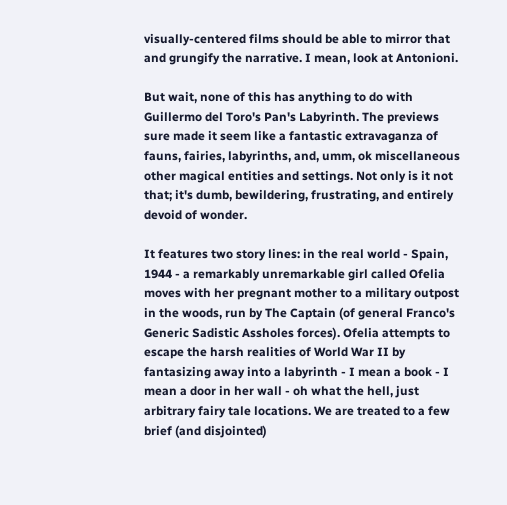visually-centered films should be able to mirror that and grungify the narrative. I mean, look at Antonioni.

But wait, none of this has anything to do with Guillermo del Toro's Pan's Labyrinth. The previews sure made it seem like a fantastic extravaganza of fauns, fairies, labyrinths, and, umm, ok miscellaneous other magical entities and settings. Not only is it not that; it's dumb, bewildering, frustrating, and entirely devoid of wonder.

It features two story lines: in the real world - Spain, 1944 - a remarkably unremarkable girl called Ofelia moves with her pregnant mother to a military outpost in the woods, run by The Captain (of general Franco's Generic Sadistic Assholes forces). Ofelia attempts to escape the harsh realities of World War II by fantasizing away into a labyrinth - I mean a book - I mean a door in her wall - oh what the hell, just arbitrary fairy tale locations. We are treated to a few brief (and disjointed)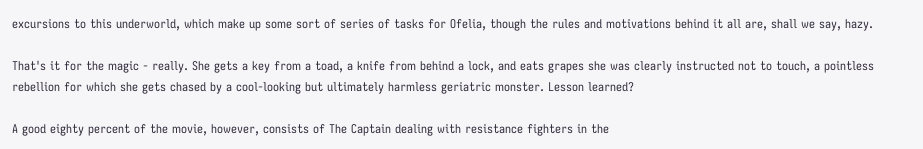excursions to this underworld, which make up some sort of series of tasks for Ofelia, though the rules and motivations behind it all are, shall we say, hazy.

That's it for the magic - really. She gets a key from a toad, a knife from behind a lock, and eats grapes she was clearly instructed not to touch, a pointless rebellion for which she gets chased by a cool-looking but ultimately harmless geriatric monster. Lesson learned?

A good eighty percent of the movie, however, consists of The Captain dealing with resistance fighters in the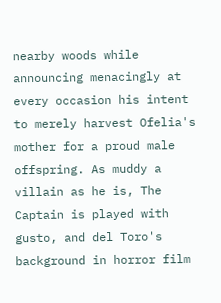nearby woods while announcing menacingly at every occasion his intent to merely harvest Ofelia's mother for a proud male offspring. As muddy a villain as he is, The Captain is played with gusto, and del Toro's background in horror film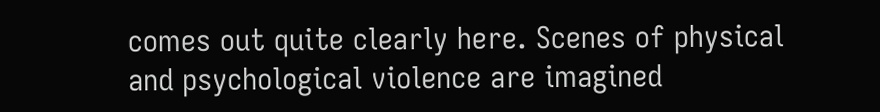comes out quite clearly here. Scenes of physical and psychological violence are imagined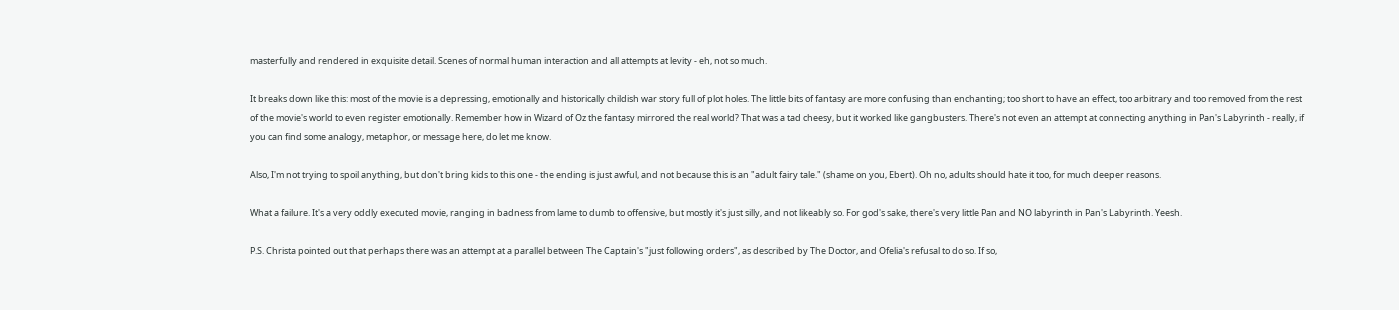masterfully and rendered in exquisite detail. Scenes of normal human interaction and all attempts at levity - eh, not so much.

It breaks down like this: most of the movie is a depressing, emotionally and historically childish war story full of plot holes. The little bits of fantasy are more confusing than enchanting; too short to have an effect, too arbitrary and too removed from the rest of the movie's world to even register emotionally. Remember how in Wizard of Oz the fantasy mirrored the real world? That was a tad cheesy, but it worked like gangbusters. There's not even an attempt at connecting anything in Pan's Labyrinth - really, if you can find some analogy, metaphor, or message here, do let me know.

Also, I'm not trying to spoil anything, but don't bring kids to this one - the ending is just awful, and not because this is an "adult fairy tale." (shame on you, Ebert). Oh no, adults should hate it too, for much deeper reasons.

What a failure. It's a very oddly executed movie, ranging in badness from lame to dumb to offensive, but mostly it's just silly, and not likeably so. For god's sake, there's very little Pan and NO labyrinth in Pan's Labyrinth. Yeesh.

P.S. Christa pointed out that perhaps there was an attempt at a parallel between The Captain's "just following orders", as described by The Doctor, and Ofelia's refusal to do so. If so,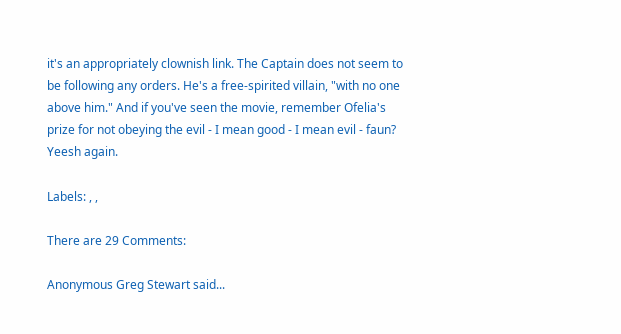it's an appropriately clownish link. The Captain does not seem to be following any orders. He's a free-spirited villain, "with no one above him." And if you've seen the movie, remember Ofelia's prize for not obeying the evil - I mean good - I mean evil - faun? Yeesh again.

Labels: , ,

There are 29 Comments:

Anonymous Greg Stewart said...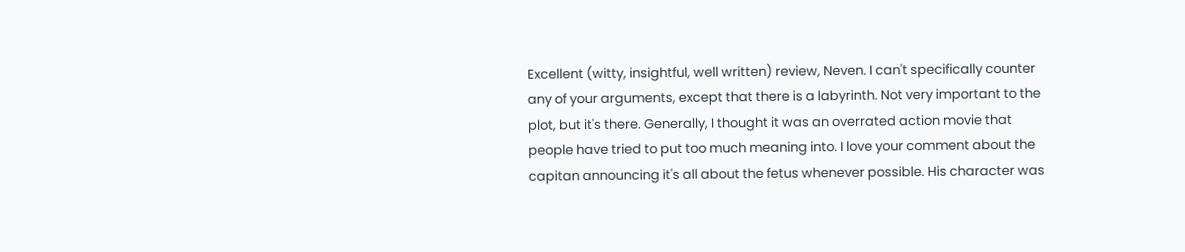Excellent (witty, insightful, well written) review, Neven. I can't specifically counter any of your arguments, except that there is a labyrinth. Not very important to the plot, but it's there. Generally, I thought it was an overrated action movie that people have tried to put too much meaning into. I love your comment about the capitan announcing it's all about the fetus whenever possible. His character was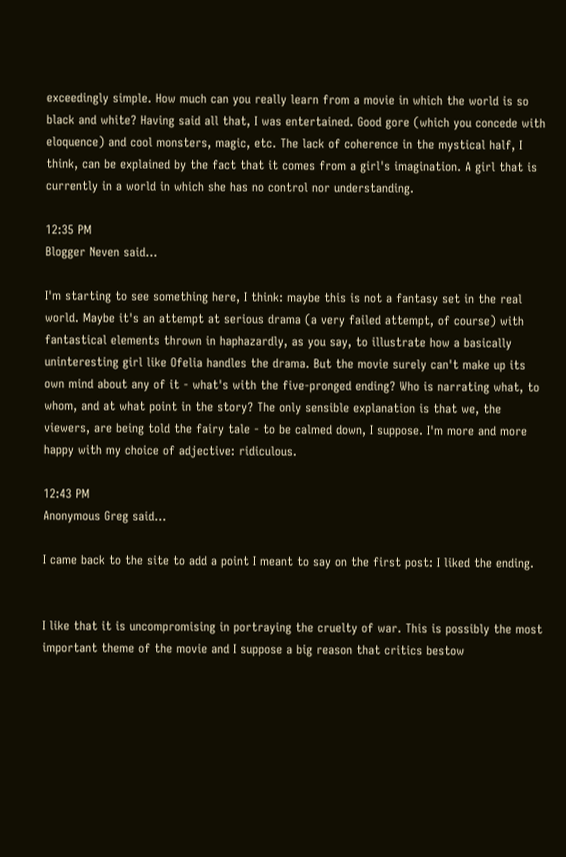exceedingly simple. How much can you really learn from a movie in which the world is so black and white? Having said all that, I was entertained. Good gore (which you concede with eloquence) and cool monsters, magic, etc. The lack of coherence in the mystical half, I think, can be explained by the fact that it comes from a girl's imagination. A girl that is currently in a world in which she has no control nor understanding.

12:35 PM
Blogger Neven said...

I'm starting to see something here, I think: maybe this is not a fantasy set in the real world. Maybe it's an attempt at serious drama (a very failed attempt, of course) with fantastical elements thrown in haphazardly, as you say, to illustrate how a basically uninteresting girl like Ofelia handles the drama. But the movie surely can't make up its own mind about any of it - what's with the five-pronged ending? Who is narrating what, to whom, and at what point in the story? The only sensible explanation is that we, the viewers, are being told the fairy tale - to be calmed down, I suppose. I'm more and more happy with my choice of adjective: ridiculous.

12:43 PM
Anonymous Greg said...

I came back to the site to add a point I meant to say on the first post: I liked the ending.


I like that it is uncompromising in portraying the cruelty of war. This is possibly the most important theme of the movie and I suppose a big reason that critics bestow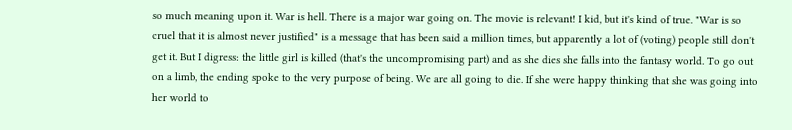so much meaning upon it. War is hell. There is a major war going on. The movie is relevant! I kid, but it's kind of true. "War is so cruel that it is almost never justified" is a message that has been said a million times, but apparently a lot of (voting) people still don't get it. But I digress: the little girl is killed (that's the uncompromising part) and as she dies she falls into the fantasy world. To go out on a limb, the ending spoke to the very purpose of being. We are all going to die. If she were happy thinking that she was going into her world to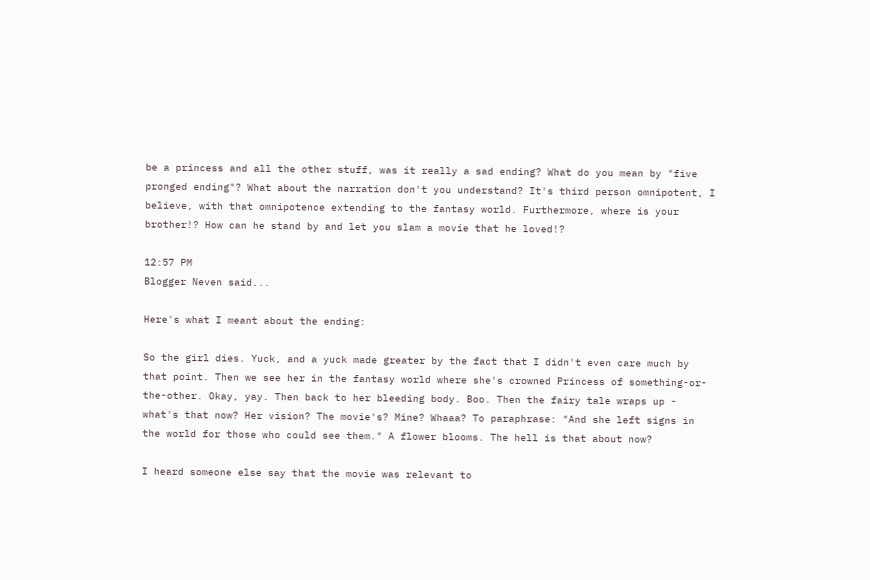be a princess and all the other stuff, was it really a sad ending? What do you mean by "five pronged ending"? What about the narration don't you understand? It's third person omnipotent, I believe, with that omnipotence extending to the fantasy world. Furthermore, where is your brother!? How can he stand by and let you slam a movie that he loved!?

12:57 PM
Blogger Neven said...

Here's what I meant about the ending:

So the girl dies. Yuck, and a yuck made greater by the fact that I didn't even care much by that point. Then we see her in the fantasy world where she's crowned Princess of something-or-the-other. Okay, yay. Then back to her bleeding body. Boo. Then the fairy tale wraps up - what's that now? Her vision? The movie's? Mine? Whaaa? To paraphrase: "And she left signs in the world for those who could see them." A flower blooms. The hell is that about now?

I heard someone else say that the movie was relevant to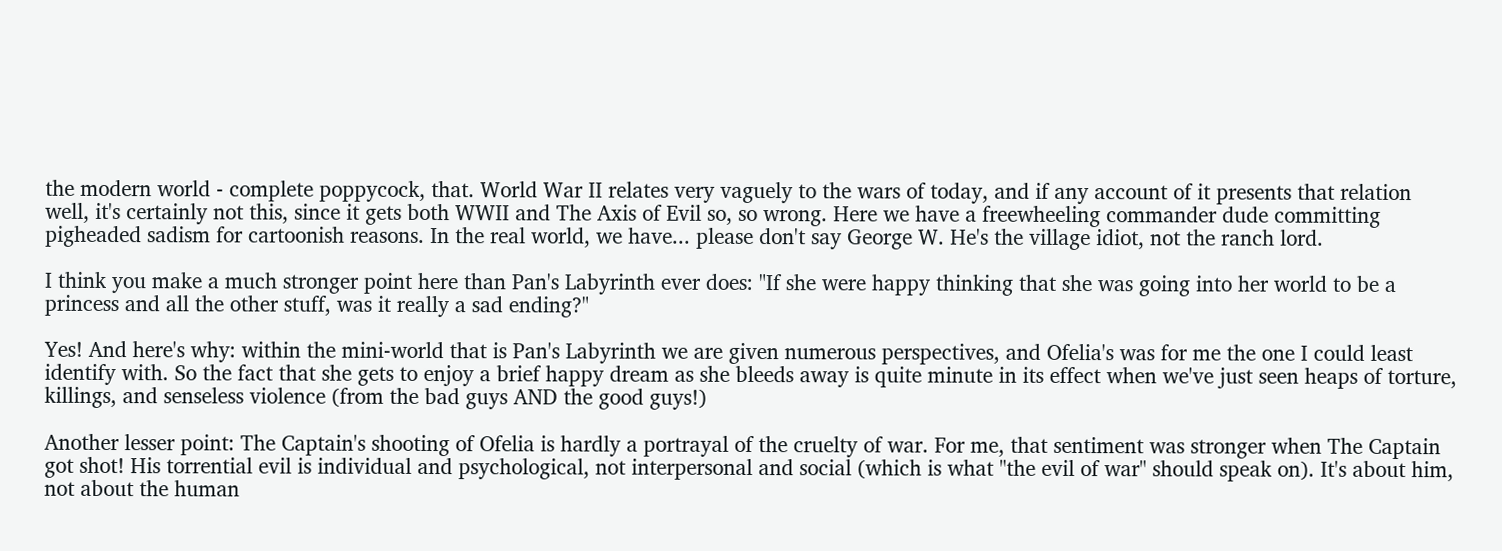the modern world - complete poppycock, that. World War II relates very vaguely to the wars of today, and if any account of it presents that relation well, it's certainly not this, since it gets both WWII and The Axis of Evil so, so wrong. Here we have a freewheeling commander dude committing pigheaded sadism for cartoonish reasons. In the real world, we have... please don't say George W. He's the village idiot, not the ranch lord.

I think you make a much stronger point here than Pan's Labyrinth ever does: "If she were happy thinking that she was going into her world to be a princess and all the other stuff, was it really a sad ending?"

Yes! And here's why: within the mini-world that is Pan's Labyrinth we are given numerous perspectives, and Ofelia's was for me the one I could least identify with. So the fact that she gets to enjoy a brief happy dream as she bleeds away is quite minute in its effect when we've just seen heaps of torture, killings, and senseless violence (from the bad guys AND the good guys!)

Another lesser point: The Captain's shooting of Ofelia is hardly a portrayal of the cruelty of war. For me, that sentiment was stronger when The Captain got shot! His torrential evil is individual and psychological, not interpersonal and social (which is what "the evil of war" should speak on). It's about him, not about the human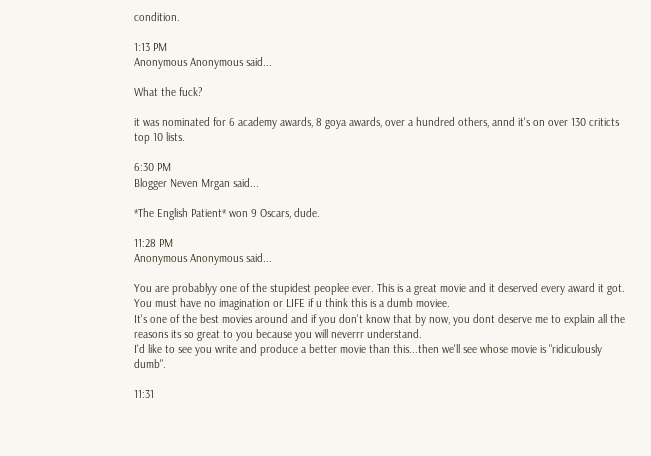condition.

1:13 PM
Anonymous Anonymous said...

What the fuck?

it was nominated for 6 academy awards, 8 goya awards, over a hundred others, annd it's on over 130 criticts top 10 lists.

6:30 PM
Blogger Neven Mrgan said...

*The English Patient* won 9 Oscars, dude.

11:28 PM
Anonymous Anonymous said...

You are probablyy one of the stupidest peoplee ever. This is a great movie and it deserved every award it got. You must have no imagination or LIFE if u think this is a dumb moviee.
It's one of the best movies around and if you don't know that by now, you dont deserve me to explain all the reasons its so great to you because you will neverrr understand.
I'd like to see you write and produce a better movie than this...then we'll see whose movie is "ridiculously dumb".

11:31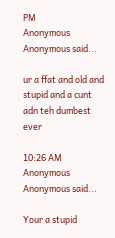PM
Anonymous Anonymous said...

ur a ffat and old and stupid and a cunt adn teh dumbest ever

10:26 AM
Anonymous Anonymous said...

Your a stupid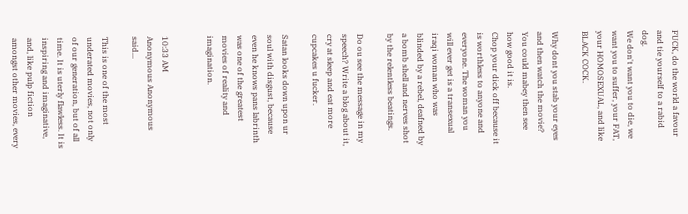FUCK, do the world a favour and tie yourself to a rabid dog.
We don't want you to die, we want you to suffer, your FAT, your HOMOSEXUAL, and like BLACK COCK.

Why dont you stab your eyes and then watch the movie?
You could mabey then see how good it is.
Chop your dick off because it is worthless to anyone and everyone. The woman you will ever get is a transexual iraqi woman who was blinded by a rebel, deafned by a bomb shell and nerves shot by the relentless beatings.

Do ou see the message in my speech? Write a blog about it, cry at sleep and eat more cupcakes u fucker.

Satan looks down upon ur soul with disgust, because even he knows pans labrinth was one of the greatest movies of reality and imagination.


10:33 AM
Anonymous Anonymous said...

This is one of the most underated movies, not only of our generation, but of all time. It is uterly flawless. It is inspiring and imaginative, and, like pulp fiction amongst other movies, every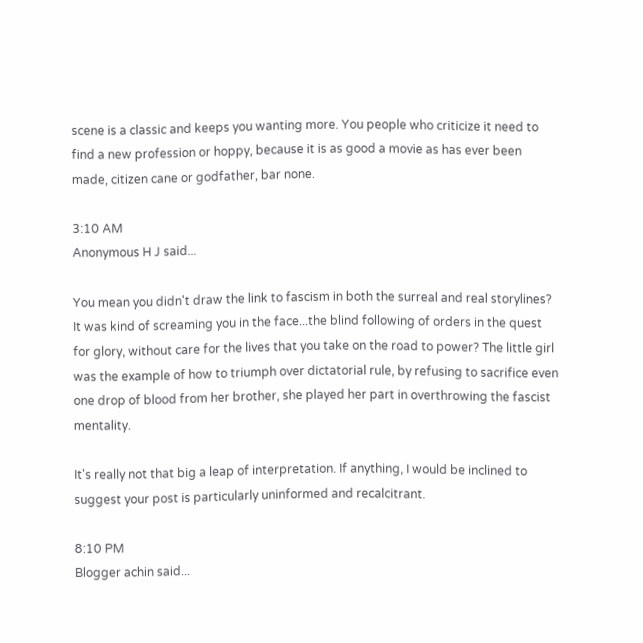scene is a classic and keeps you wanting more. You people who criticize it need to find a new profession or hoppy, because it is as good a movie as has ever been made, citizen cane or godfather, bar none.

3:10 AM
Anonymous H J said...

You mean you didn't draw the link to fascism in both the surreal and real storylines? It was kind of screaming you in the face...the blind following of orders in the quest for glory, without care for the lives that you take on the road to power? The little girl was the example of how to triumph over dictatorial rule, by refusing to sacrifice even one drop of blood from her brother, she played her part in overthrowing the fascist mentality.

It's really not that big a leap of interpretation. If anything, I would be inclined to suggest your post is particularly uninformed and recalcitrant.

8:10 PM
Blogger achin said...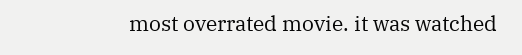most overrated movie. it was watched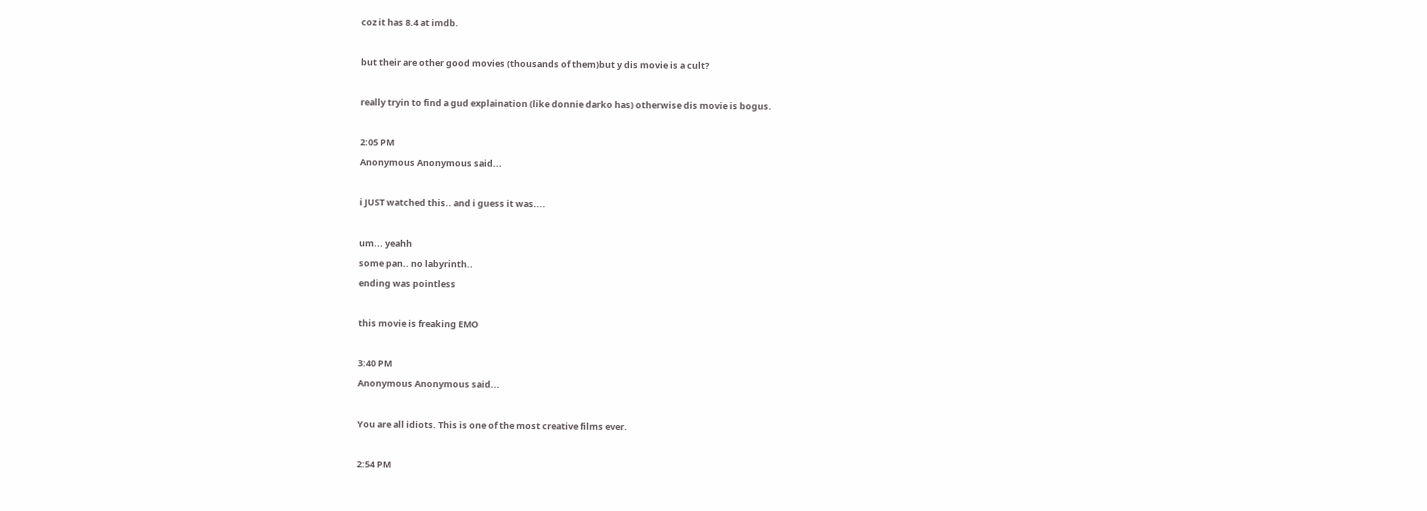coz it has 8.4 at imdb.

but their are other good movies (thousands of them)but y dis movie is a cult?

really tryin to find a gud explaination (like donnie darko has) otherwise dis movie is bogus.

2:05 PM
Anonymous Anonymous said...

i JUST watched this.. and i guess it was....

um... yeahh
some pan.. no labyrinth..
ending was pointless

this movie is freaking EMO

3:40 PM
Anonymous Anonymous said...

You are all idiots. This is one of the most creative films ever.

2:54 PM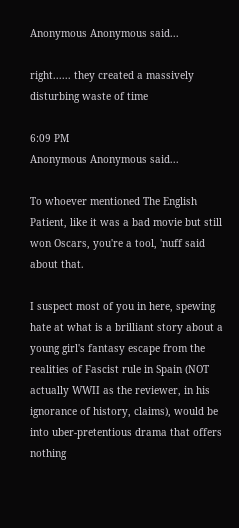Anonymous Anonymous said...

right...... they created a massively disturbing waste of time

6:09 PM
Anonymous Anonymous said...

To whoever mentioned The English Patient, like it was a bad movie but still won Oscars, you're a tool, 'nuff said about that.

I suspect most of you in here, spewing hate at what is a brilliant story about a young girl's fantasy escape from the realities of Fascist rule in Spain (NOT actually WWII as the reviewer, in his ignorance of history, claims), would be into uber-pretentious drama that offers nothing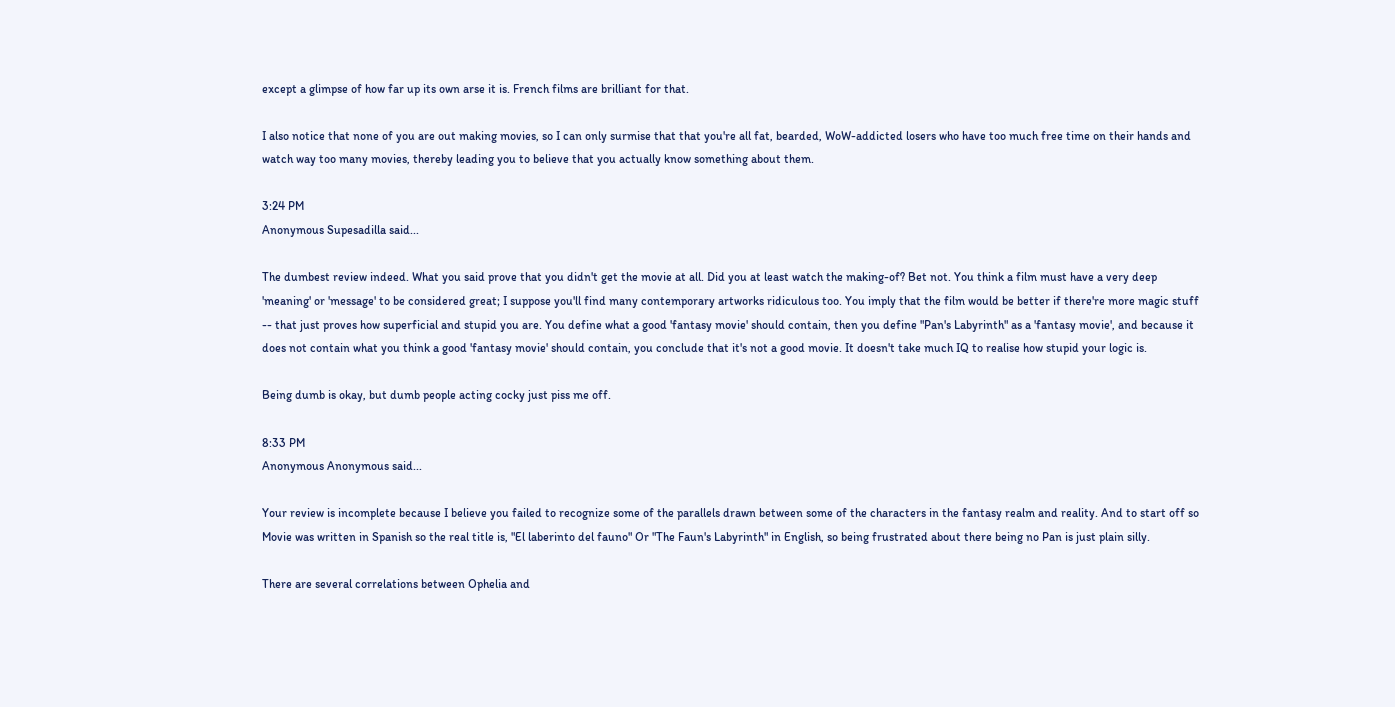except a glimpse of how far up its own arse it is. French films are brilliant for that.

I also notice that none of you are out making movies, so I can only surmise that that you're all fat, bearded, WoW-addicted losers who have too much free time on their hands and watch way too many movies, thereby leading you to believe that you actually know something about them.

3:24 PM
Anonymous Supesadilla said...

The dumbest review indeed. What you said prove that you didn't get the movie at all. Did you at least watch the making-of? Bet not. You think a film must have a very deep 'meaning' or 'message' to be considered great; I suppose you'll find many contemporary artworks ridiculous too. You imply that the film would be better if there're more magic stuff -- that just proves how superficial and stupid you are. You define what a good 'fantasy movie' should contain, then you define "Pan's Labyrinth" as a 'fantasy movie', and because it does not contain what you think a good 'fantasy movie' should contain, you conclude that it's not a good movie. It doesn't take much IQ to realise how stupid your logic is.

Being dumb is okay, but dumb people acting cocky just piss me off.

8:33 PM
Anonymous Anonymous said...

Your review is incomplete because I believe you failed to recognize some of the parallels drawn between some of the characters in the fantasy realm and reality. And to start off so Movie was written in Spanish so the real title is, "El laberinto del fauno" Or "The Faun's Labyrinth" in English, so being frustrated about there being no Pan is just plain silly.

There are several correlations between Ophelia and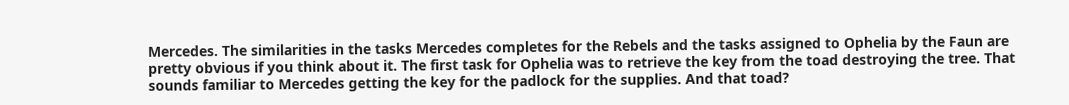Mercedes. The similarities in the tasks Mercedes completes for the Rebels and the tasks assigned to Ophelia by the Faun are pretty obvious if you think about it. The first task for Ophelia was to retrieve the key from the toad destroying the tree. That sounds familiar to Mercedes getting the key for the padlock for the supplies. And that toad?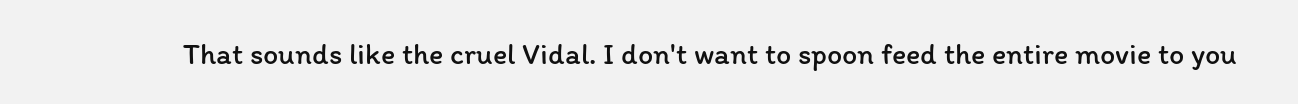That sounds like the cruel Vidal. I don't want to spoon feed the entire movie to you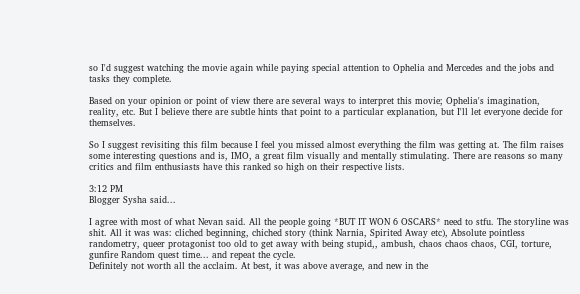so I'd suggest watching the movie again while paying special attention to Ophelia and Mercedes and the jobs and tasks they complete.

Based on your opinion or point of view there are several ways to interpret this movie; Ophelia's imagination, reality, etc. But I believe there are subtle hints that point to a particular explanation, but I'll let everyone decide for themselves.

So I suggest revisiting this film because I feel you missed almost everything the film was getting at. The film raises some interesting questions and is, IMO, a great film visually and mentally stimulating. There are reasons so many critics and film enthusiasts have this ranked so high on their respective lists.

3:12 PM
Blogger Sysha said...

I agree with most of what Nevan said. All the people going *BUT IT WON 6 OSCARS* need to stfu. The storyline was shit. All it was was: cliched beginning, chiched story (think Narnia, Spirited Away etc), Absolute pointless randometry, queer protagonist too old to get away with being stupid,, ambush, chaos chaos chaos, CGI, torture, gunfire Random quest time... and repeat the cycle.
Definitely not worth all the acclaim. At best, it was above average, and new in the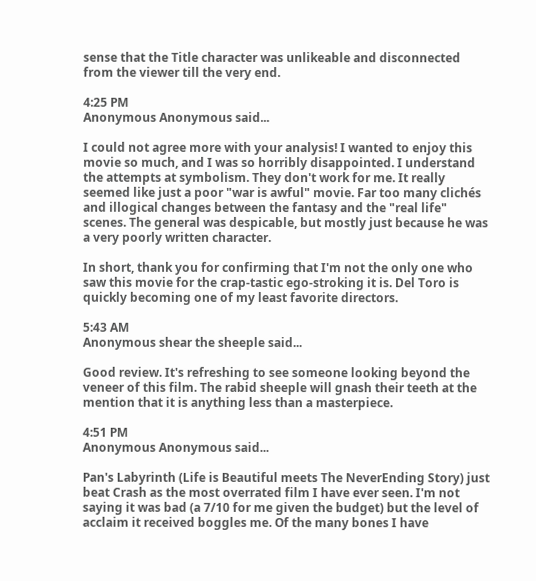sense that the Title character was unlikeable and disconnected from the viewer till the very end.

4:25 PM
Anonymous Anonymous said...

I could not agree more with your analysis! I wanted to enjoy this movie so much, and I was so horribly disappointed. I understand the attempts at symbolism. They don't work for me. It really seemed like just a poor "war is awful" movie. Far too many clichés and illogical changes between the fantasy and the "real life" scenes. The general was despicable, but mostly just because he was a very poorly written character.

In short, thank you for confirming that I'm not the only one who saw this movie for the crap-tastic ego-stroking it is. Del Toro is quickly becoming one of my least favorite directors.

5:43 AM
Anonymous shear the sheeple said...

Good review. It's refreshing to see someone looking beyond the veneer of this film. The rabid sheeple will gnash their teeth at the mention that it is anything less than a masterpiece.

4:51 PM
Anonymous Anonymous said...

Pan's Labyrinth (Life is Beautiful meets The NeverEnding Story) just beat Crash as the most overrated film I have ever seen. I'm not saying it was bad (a 7/10 for me given the budget) but the level of acclaim it received boggles me. Of the many bones I have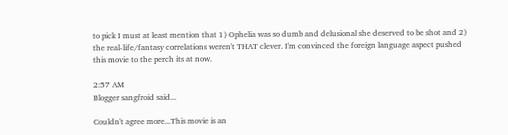to pick I must at least mention that 1) Ophelia was so dumb and delusional she deserved to be shot and 2) the real-life/fantasy correlations weren't THAT clever. I'm convinced the foreign language aspect pushed this movie to the perch its at now.

2:57 AM
Blogger sangfroid said...

Couldn't agree more...This movie is an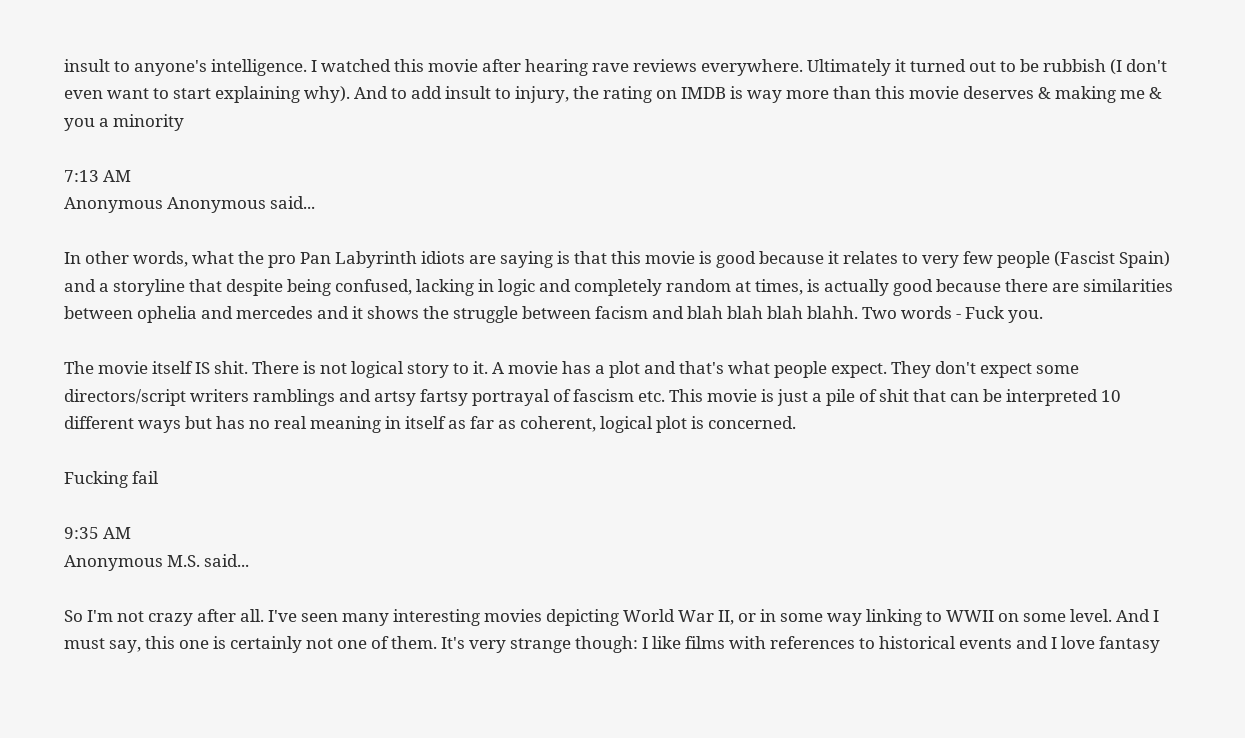insult to anyone's intelligence. I watched this movie after hearing rave reviews everywhere. Ultimately it turned out to be rubbish (I don't even want to start explaining why). And to add insult to injury, the rating on IMDB is way more than this movie deserves & making me & you a minority

7:13 AM
Anonymous Anonymous said...

In other words, what the pro Pan Labyrinth idiots are saying is that this movie is good because it relates to very few people (Fascist Spain) and a storyline that despite being confused, lacking in logic and completely random at times, is actually good because there are similarities between ophelia and mercedes and it shows the struggle between facism and blah blah blah blahh. Two words - Fuck you.

The movie itself IS shit. There is not logical story to it. A movie has a plot and that's what people expect. They don't expect some directors/script writers ramblings and artsy fartsy portrayal of fascism etc. This movie is just a pile of shit that can be interpreted 10 different ways but has no real meaning in itself as far as coherent, logical plot is concerned.

Fucking fail

9:35 AM
Anonymous M.S. said...

So I'm not crazy after all. I've seen many interesting movies depicting World War II, or in some way linking to WWII on some level. And I must say, this one is certainly not one of them. It's very strange though: I like films with references to historical events and I love fantasy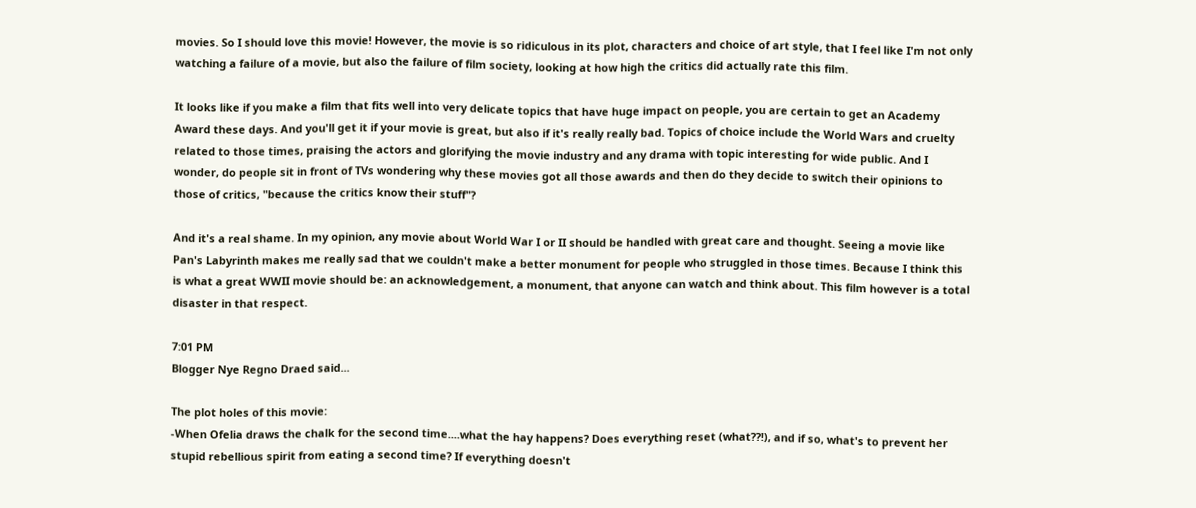movies. So I should love this movie! However, the movie is so ridiculous in its plot, characters and choice of art style, that I feel like I'm not only watching a failure of a movie, but also the failure of film society, looking at how high the critics did actually rate this film.

It looks like if you make a film that fits well into very delicate topics that have huge impact on people, you are certain to get an Academy Award these days. And you'll get it if your movie is great, but also if it's really really bad. Topics of choice include the World Wars and cruelty related to those times, praising the actors and glorifying the movie industry and any drama with topic interesting for wide public. And I wonder, do people sit in front of TVs wondering why these movies got all those awards and then do they decide to switch their opinions to those of critics, "because the critics know their stuff"?

And it's a real shame. In my opinion, any movie about World War I or II should be handled with great care and thought. Seeing a movie like Pan's Labyrinth makes me really sad that we couldn't make a better monument for people who struggled in those times. Because I think this is what a great WWII movie should be: an acknowledgement, a monument, that anyone can watch and think about. This film however is a total disaster in that respect.

7:01 PM
Blogger Nye Regno Draed said...

The plot holes of this movie:
-When Ofelia draws the chalk for the second time....what the hay happens? Does everything reset (what??!), and if so, what's to prevent her stupid rebellious spirit from eating a second time? If everything doesn't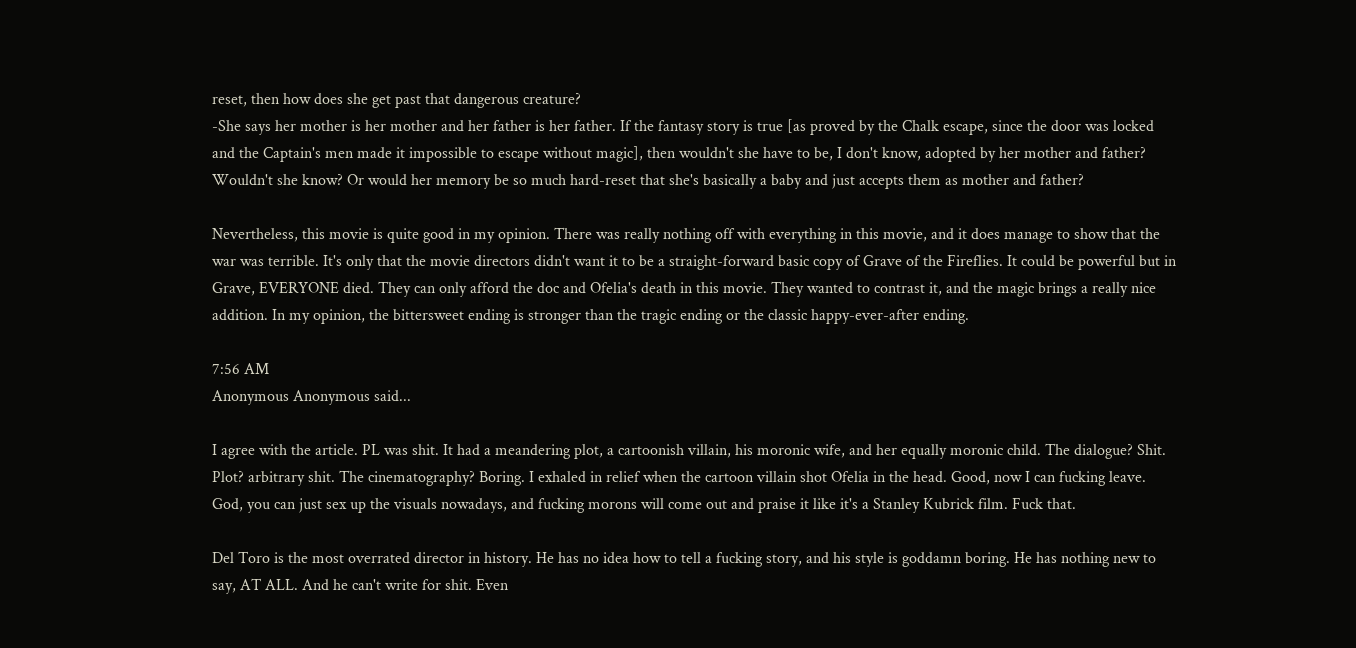reset, then how does she get past that dangerous creature?
-She says her mother is her mother and her father is her father. If the fantasy story is true [as proved by the Chalk escape, since the door was locked and the Captain's men made it impossible to escape without magic], then wouldn't she have to be, I don't know, adopted by her mother and father? Wouldn't she know? Or would her memory be so much hard-reset that she's basically a baby and just accepts them as mother and father?

Nevertheless, this movie is quite good in my opinion. There was really nothing off with everything in this movie, and it does manage to show that the war was terrible. It's only that the movie directors didn't want it to be a straight-forward basic copy of Grave of the Fireflies. It could be powerful but in Grave, EVERYONE died. They can only afford the doc and Ofelia's death in this movie. They wanted to contrast it, and the magic brings a really nice addition. In my opinion, the bittersweet ending is stronger than the tragic ending or the classic happy-ever-after ending.

7:56 AM
Anonymous Anonymous said...

I agree with the article. PL was shit. It had a meandering plot, a cartoonish villain, his moronic wife, and her equally moronic child. The dialogue? Shit. Plot? arbitrary shit. The cinematography? Boring. I exhaled in relief when the cartoon villain shot Ofelia in the head. Good, now I can fucking leave. God, you can just sex up the visuals nowadays, and fucking morons will come out and praise it like it's a Stanley Kubrick film. Fuck that.

Del Toro is the most overrated director in history. He has no idea how to tell a fucking story, and his style is goddamn boring. He has nothing new to say, AT ALL. And he can't write for shit. Even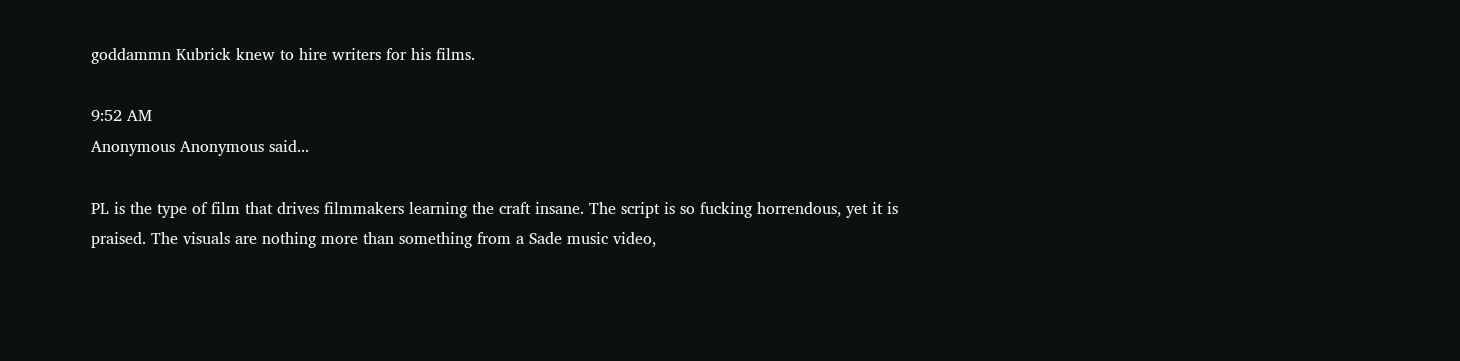goddammn Kubrick knew to hire writers for his films.

9:52 AM
Anonymous Anonymous said...

PL is the type of film that drives filmmakers learning the craft insane. The script is so fucking horrendous, yet it is praised. The visuals are nothing more than something from a Sade music video,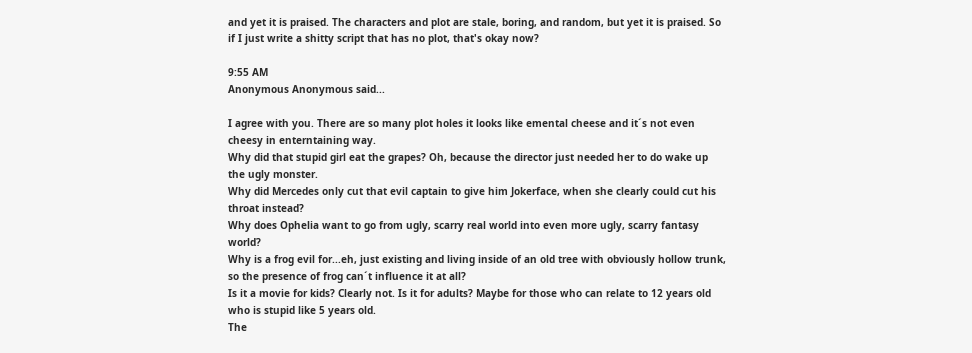and yet it is praised. The characters and plot are stale, boring, and random, but yet it is praised. So if I just write a shitty script that has no plot, that's okay now?

9:55 AM
Anonymous Anonymous said...

I agree with you. There are so many plot holes it looks like emental cheese and it´s not even cheesy in enterntaining way.
Why did that stupid girl eat the grapes? Oh, because the director just needed her to do wake up the ugly monster.
Why did Mercedes only cut that evil captain to give him Jokerface, when she clearly could cut his throat instead?
Why does Ophelia want to go from ugly, scarry real world into even more ugly, scarry fantasy world?
Why is a frog evil for...eh, just existing and living inside of an old tree with obviously hollow trunk, so the presence of frog can´t influence it at all?
Is it a movie for kids? Clearly not. Is it for adults? Maybe for those who can relate to 12 years old who is stupid like 5 years old.
The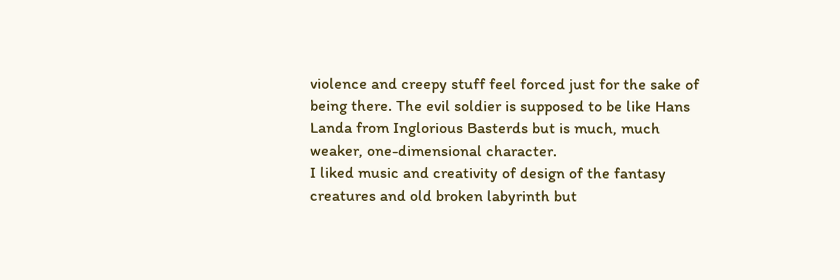violence and creepy stuff feel forced just for the sake of being there. The evil soldier is supposed to be like Hans Landa from Inglorious Basterds but is much, much weaker, one-dimensional character.
I liked music and creativity of design of the fantasy creatures and old broken labyrinth but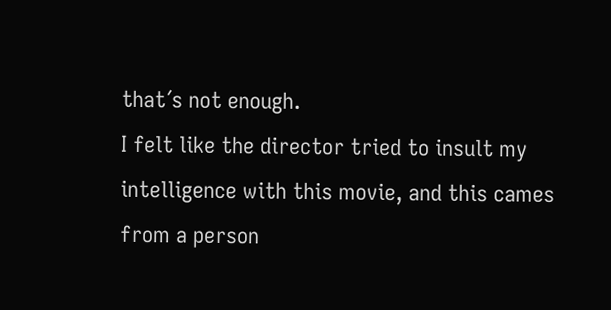that´s not enough.
I felt like the director tried to insult my intelligence with this movie, and this cames from a person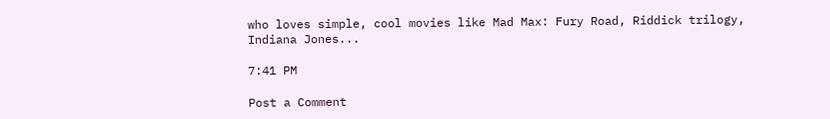who loves simple, cool movies like Mad Max: Fury Road, Riddick trilogy, Indiana Jones...

7:41 PM

Post a Comment